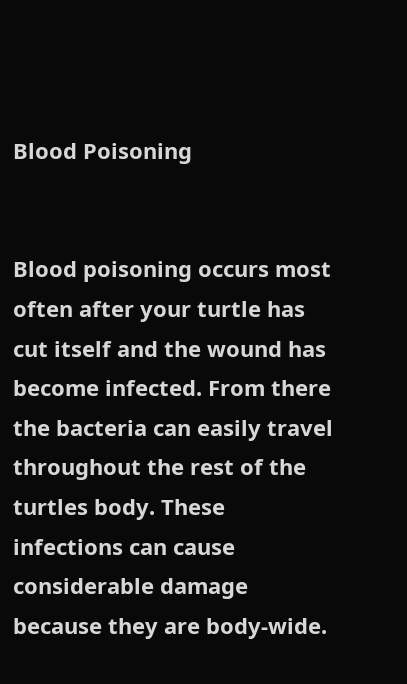Blood Poisoning


Blood poisoning occurs most often after your turtle has cut itself and the wound has become infected. From there the bacteria can easily travel throughout the rest of the turtles body. These infections can cause considerable damage because they are body-wide.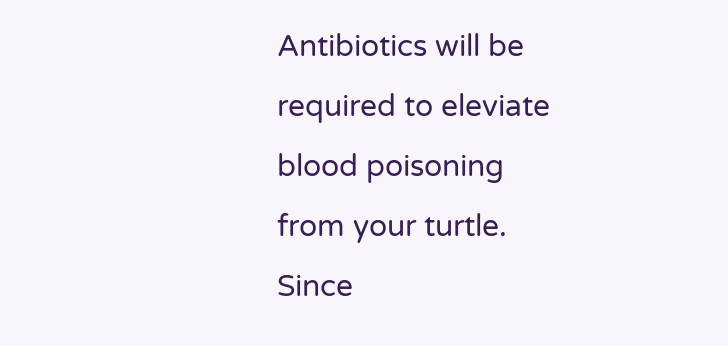Antibiotics will be required to eleviate blood poisoning from your turtle. Since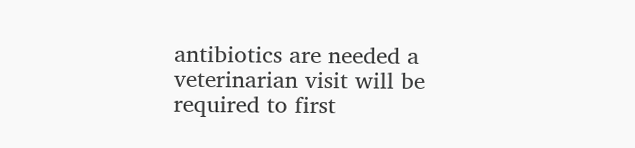antibiotics are needed a veterinarian visit will be required to first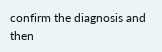confirm the diagnosis and then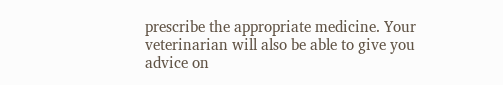prescribe the appropriate medicine. Your veterinarian will also be able to give you advice on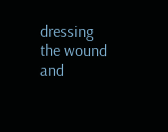dressing the wound and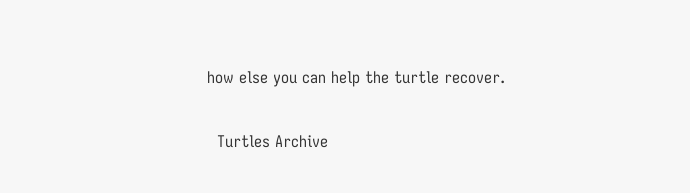how else you can help the turtle recover.

  Turtles Archive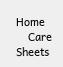Home
    Care Sheets